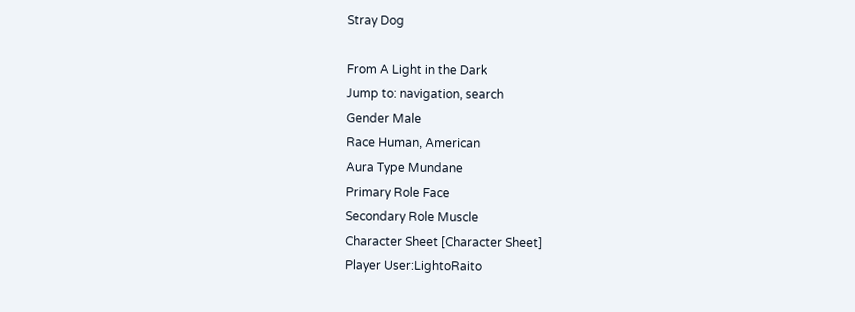Stray Dog

From A Light in the Dark
Jump to: navigation, search
Gender Male
Race Human, American
Aura Type Mundane
Primary Role Face
Secondary Role Muscle
Character Sheet [Character Sheet]
Player User:LightoRaito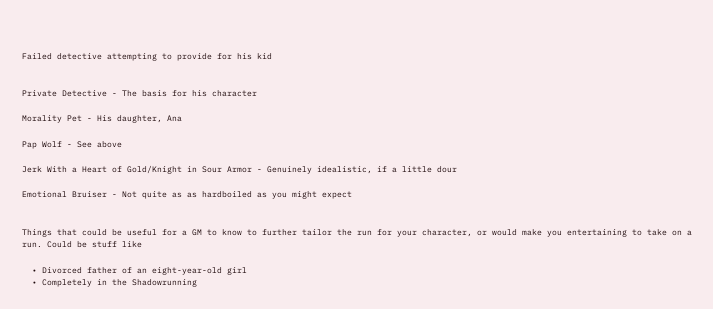Failed detective attempting to provide for his kid


Private Detective - The basis for his character

Morality Pet - His daughter, Ana

Pap Wolf - See above

Jerk With a Heart of Gold/Knight in Sour Armor - Genuinely idealistic, if a little dour

Emotional Bruiser - Not quite as as hardboiled as you might expect


Things that could be useful for a GM to know to further tailor the run for your character, or would make you entertaining to take on a run. Could be stuff like

  • Divorced father of an eight-year-old girl
  • Completely in the Shadowrunning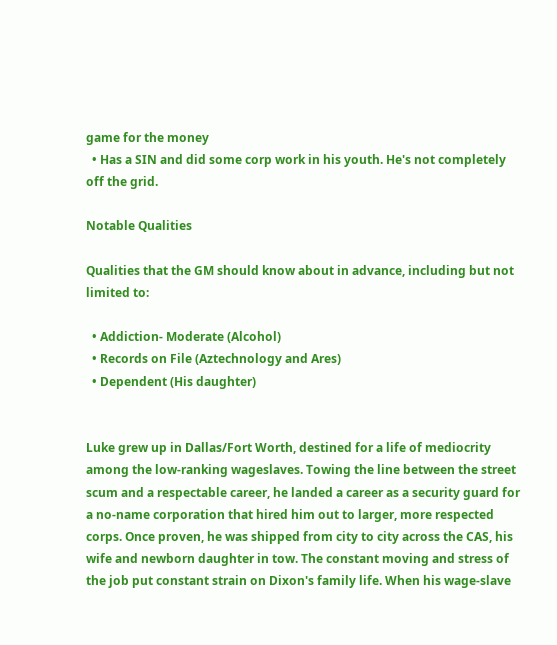game for the money
  • Has a SIN and did some corp work in his youth. He's not completely off the grid.

Notable Qualities

Qualities that the GM should know about in advance, including but not limited to:

  • Addiction- Moderate (Alcohol)
  • Records on File (Aztechnology and Ares)
  • Dependent (His daughter)


Luke grew up in Dallas/Fort Worth, destined for a life of mediocrity among the low-ranking wageslaves. Towing the line between the street scum and a respectable career, he landed a career as a security guard for a no-name corporation that hired him out to larger, more respected corps. Once proven, he was shipped from city to city across the CAS, his wife and newborn daughter in tow. The constant moving and stress of the job put constant strain on Dixon's family life. When his wage-slave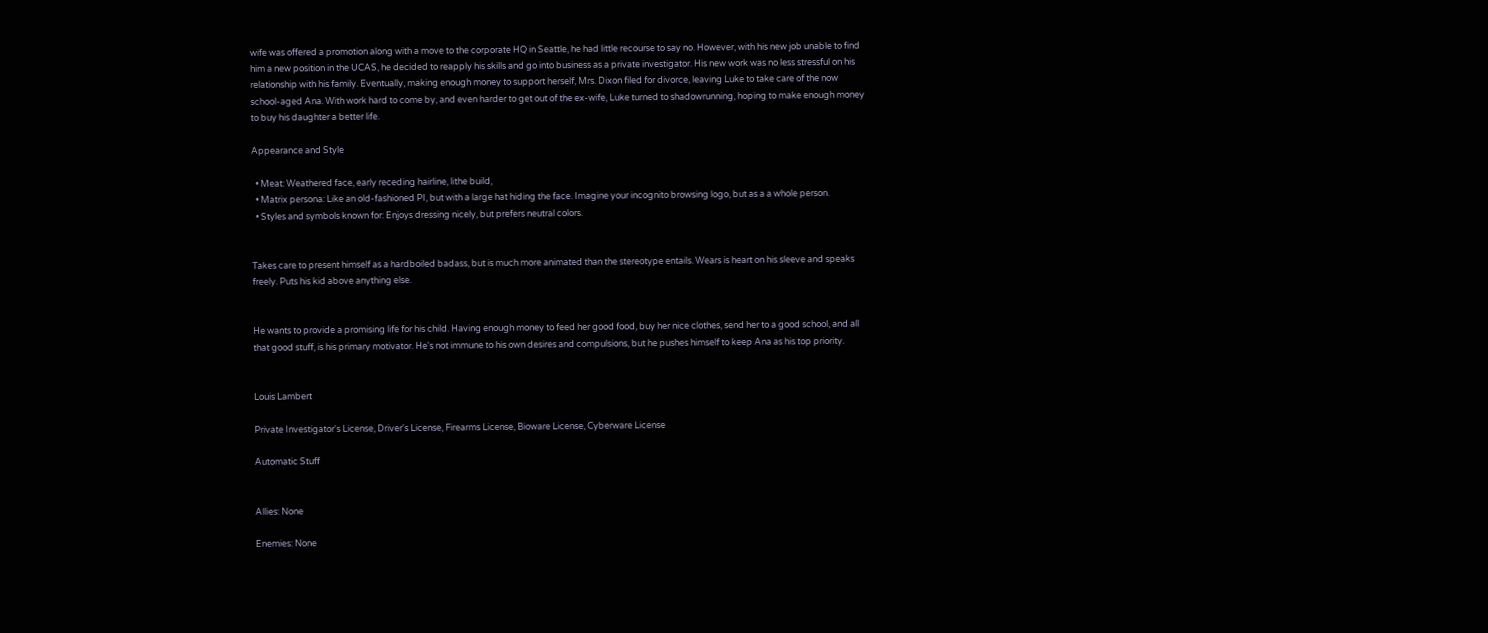wife was offered a promotion along with a move to the corporate HQ in Seattle, he had little recourse to say no. However, with his new job unable to find him a new position in the UCAS, he decided to reapply his skills and go into business as a private investigator. His new work was no less stressful on his relationship with his family. Eventually, making enough money to support herself, Mrs. Dixon filed for divorce, leaving Luke to take care of the now school-aged Ana. With work hard to come by, and even harder to get out of the ex-wife, Luke turned to shadowrunning, hoping to make enough money to buy his daughter a better life.

Appearance and Style

  • Meat: Weathered face, early receding hairline, lithe build,
  • Matrix persona: Like an old-fashioned PI, but with a large hat hiding the face. Imagine your incognito browsing logo, but as a a whole person.
  • Styles and symbols known for: Enjoys dressing nicely, but prefers neutral colors.


Takes care to present himself as a hardboiled badass, but is much more animated than the stereotype entails. Wears is heart on his sleeve and speaks freely. Puts his kid above anything else.


He wants to provide a promising life for his child. Having enough money to feed her good food, buy her nice clothes, send her to a good school, and all that good stuff, is his primary motivator. He's not immune to his own desires and compulsions, but he pushes himself to keep Ana as his top priority.


Louis Lambert

Private Investigator's License, Driver's License, Firearms License, Bioware License, Cyberware License

Automatic Stuff


Allies: None

Enemies: None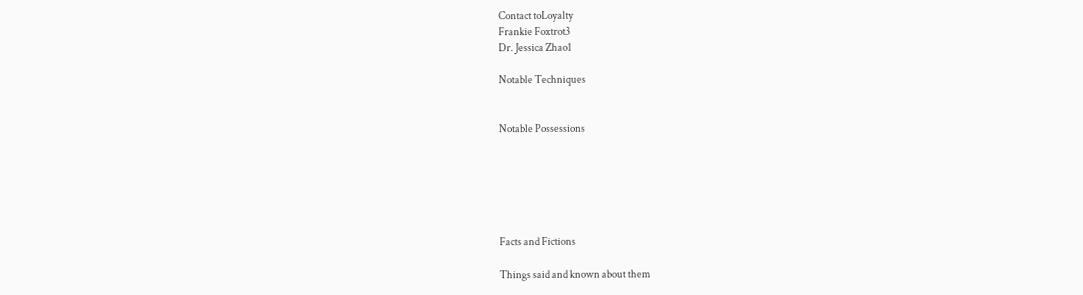Contact toLoyalty
Frankie Foxtrot3
Dr. Jessica Zhao1

Notable Techniques


Notable Possessions






Facts and Fictions

Things said and known about them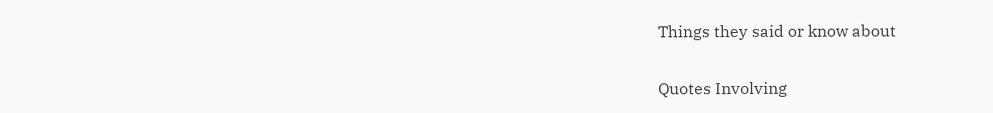Things they said or know about


Quotes Involving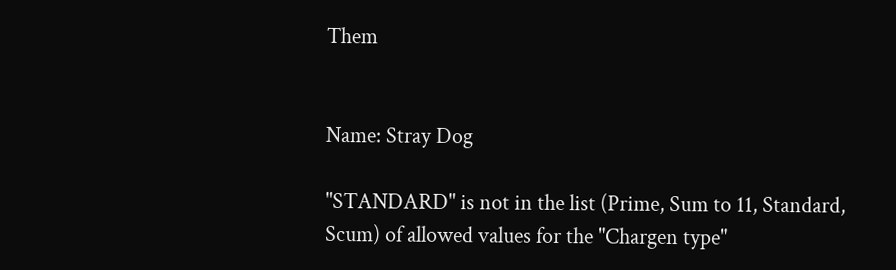Them


Name: Stray Dog

"STANDARD" is not in the list (Prime, Sum to 11, Standard, Scum) of allowed values for the "Chargen type"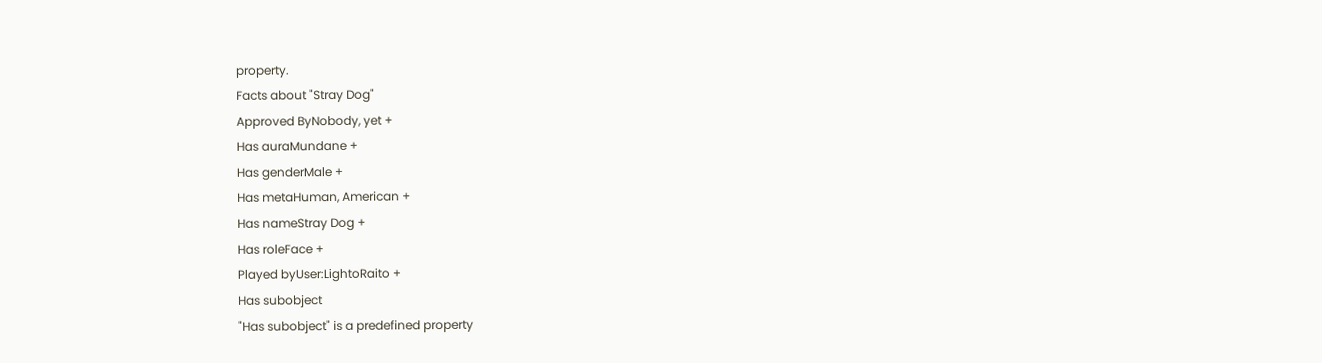property.
Facts about "Stray Dog"
Approved ByNobody, yet +
Has auraMundane +
Has genderMale +
Has metaHuman, American +
Has nameStray Dog +
Has roleFace +
Played byUser:LightoRaito +
Has subobject
"Has subobject" is a predefined property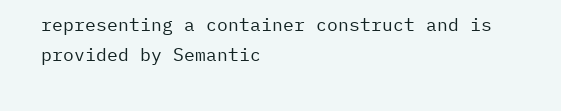representing a container construct and is provided by Semantic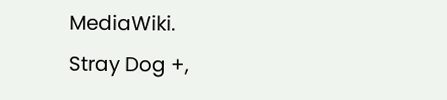MediaWiki.
Stray Dog +,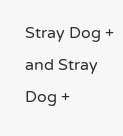Stray Dog + and Stray Dog +